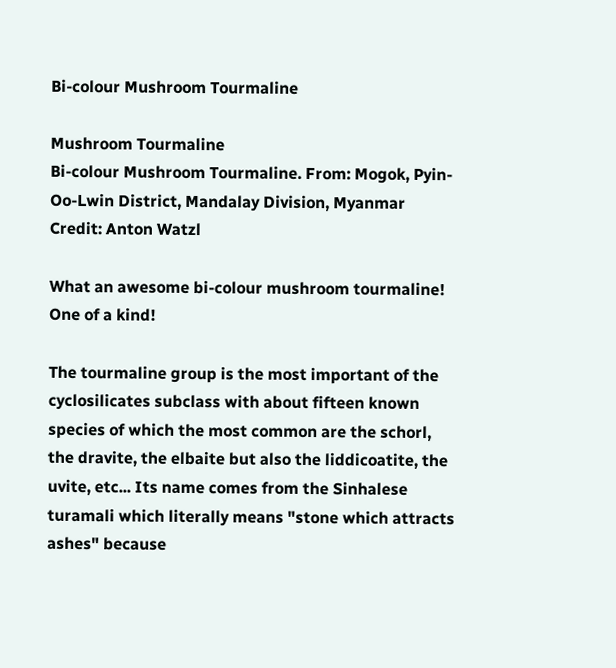Bi-colour Mushroom Tourmaline

Mushroom Tourmaline
Bi-colour Mushroom Tourmaline. From: Mogok, Pyin-Oo-Lwin District, Mandalay Division, Myanmar
Credit: Anton Watzl

What an awesome bi-colour mushroom tourmaline! One of a kind!

The tourmaline group is the most important of the cyclosilicates subclass with about fifteen known species of which the most common are the schorl, the dravite, the elbaite but also the liddicoatite, the uvite, etc... Its name comes from the Sinhalese turamali which literally means "stone which attracts ashes" because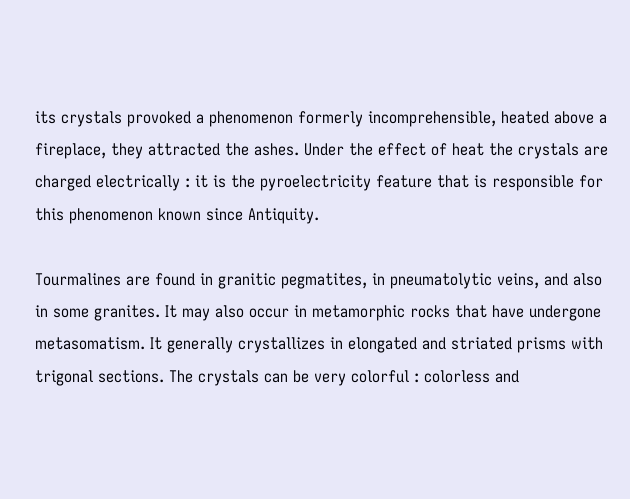its crystals provoked a phenomenon formerly incomprehensible, heated above a fireplace, they attracted the ashes. Under the effect of heat the crystals are charged electrically : it is the pyroelectricity feature that is responsible for this phenomenon known since Antiquity.

Tourmalines are found in granitic pegmatites, in pneumatolytic veins, and also in some granites. It may also occur in metamorphic rocks that have undergone metasomatism. It generally crystallizes in elongated and striated prisms with trigonal sections. The crystals can be very colorful : colorless and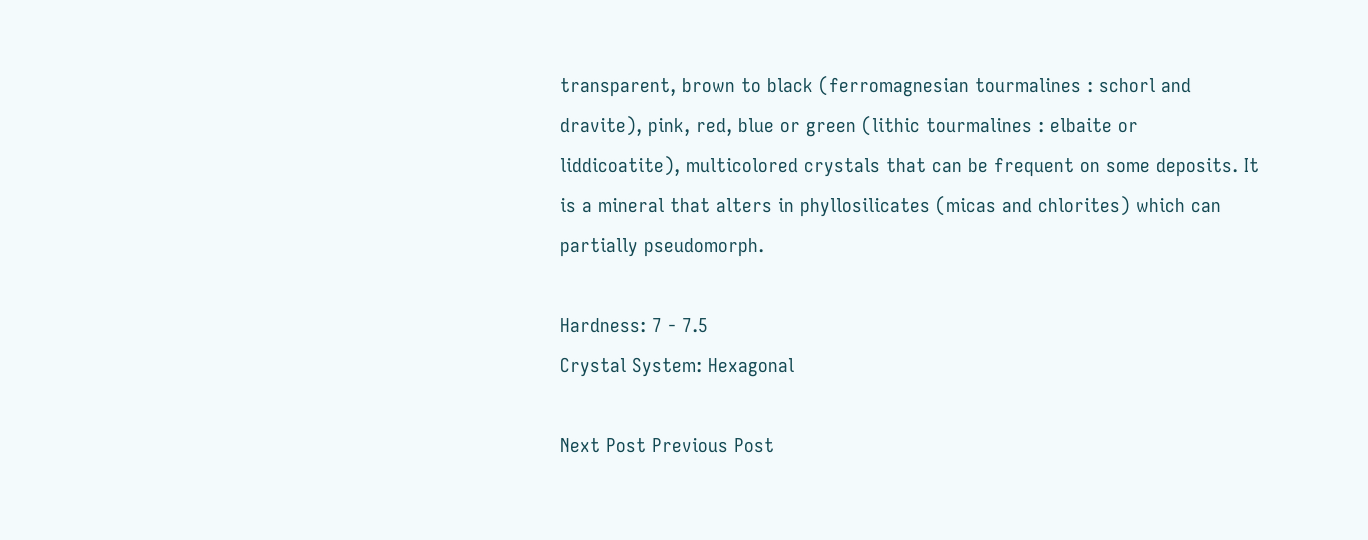transparent, brown to black (ferromagnesian tourmalines : schorl and dravite), pink, red, blue or green (lithic tourmalines : elbaite or liddicoatite), multicolored crystals that can be frequent on some deposits. It is a mineral that alters in phyllosilicates (micas and chlorites) which can partially pseudomorph.

Hardness: 7 - 7.5
Crystal System: Hexagonal

Next Post Previous Post